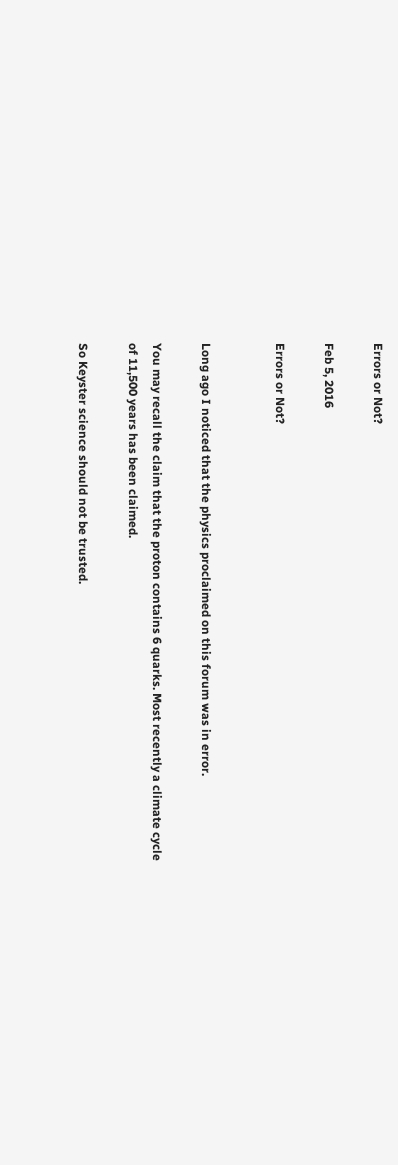Errors or Not?

Feb 5, 2016

Errors or Not?


Long ago I noticed that the physics proclaimed on this forum was in error.

You may recall the claim that the proton contains 6 quarks. Most recently a climate cycle of 11,500 years has been claimed.

So Keyster science should not be trusted.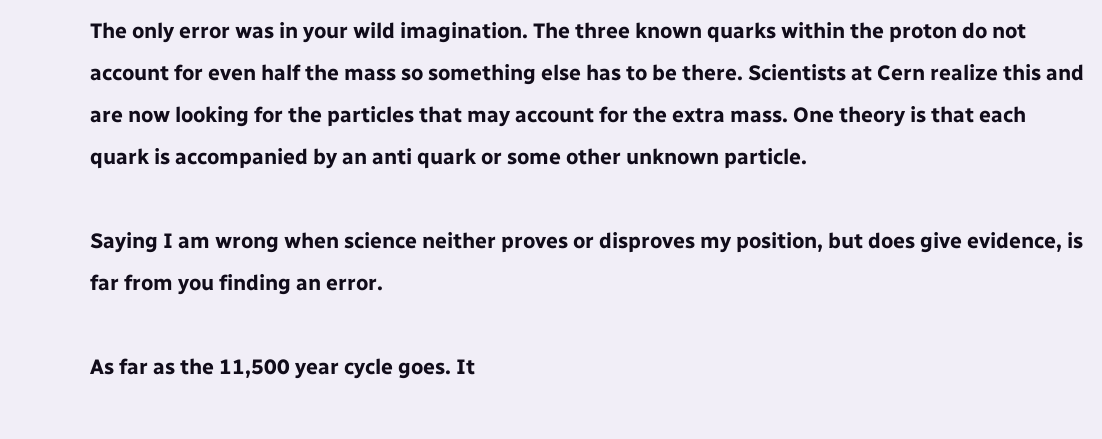The only error was in your wild imagination. The three known quarks within the proton do not account for even half the mass so something else has to be there. Scientists at Cern realize this and are now looking for the particles that may account for the extra mass. One theory is that each quark is accompanied by an anti quark or some other unknown particle.

Saying I am wrong when science neither proves or disproves my position, but does give evidence, is far from you finding an error.

As far as the 11,500 year cycle goes. It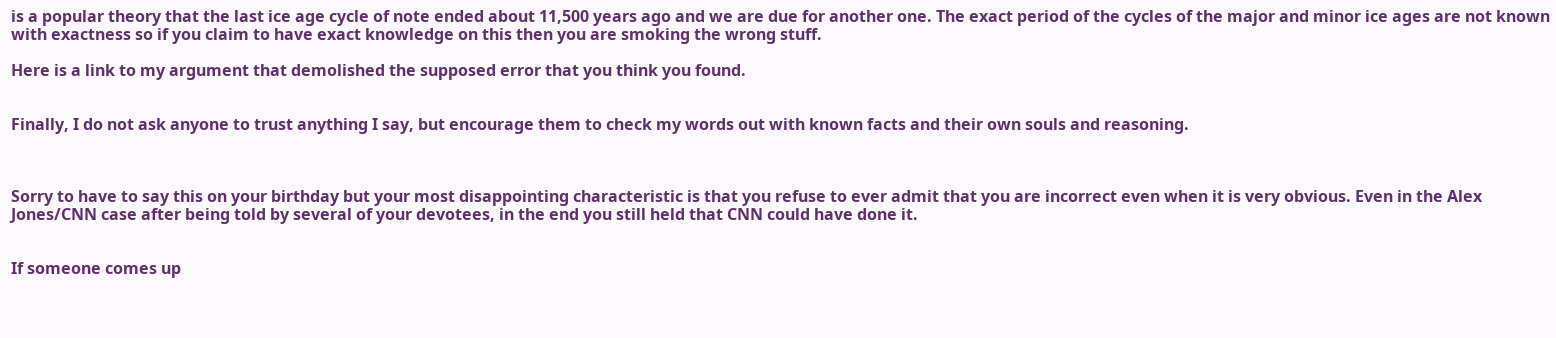is a popular theory that the last ice age cycle of note ended about 11,500 years ago and we are due for another one. The exact period of the cycles of the major and minor ice ages are not known with exactness so if you claim to have exact knowledge on this then you are smoking the wrong stuff.

Here is a link to my argument that demolished the supposed error that you think you found.


Finally, I do not ask anyone to trust anything I say, but encourage them to check my words out with known facts and their own souls and reasoning.



Sorry to have to say this on your birthday but your most disappointing characteristic is that you refuse to ever admit that you are incorrect even when it is very obvious. Even in the Alex Jones/CNN case after being told by several of your devotees, in the end you still held that CNN could have done it.


If someone comes up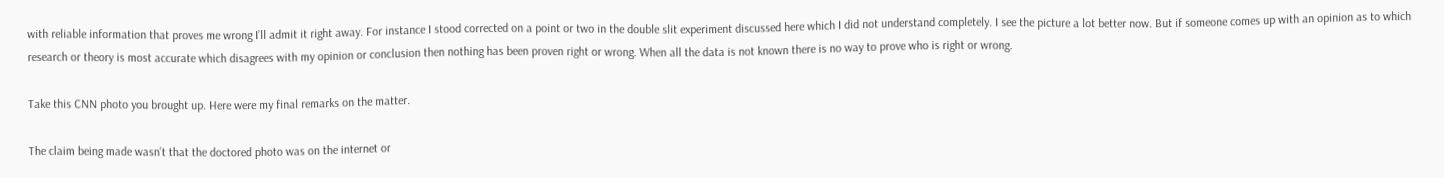with reliable information that proves me wrong I’ll admit it right away. For instance I stood corrected on a point or two in the double slit experiment discussed here which I did not understand completely. I see the picture a lot better now. But if someone comes up with an opinion as to which research or theory is most accurate which disagrees with my opinion or conclusion then nothing has been proven right or wrong. When all the data is not known there is no way to prove who is right or wrong.

Take this CNN photo you brought up. Here were my final remarks on the matter.

The claim being made wasn’t that the doctored photo was on the internet or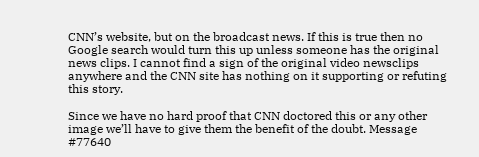CNN’s website, but on the broadcast news. If this is true then no Google search would turn this up unless someone has the original news clips. I cannot find a sign of the original video newsclips anywhere and the CNN site has nothing on it supporting or refuting this story.

Since we have no hard proof that CNN doctored this or any other image we’ll have to give them the benefit of the doubt. Message #77640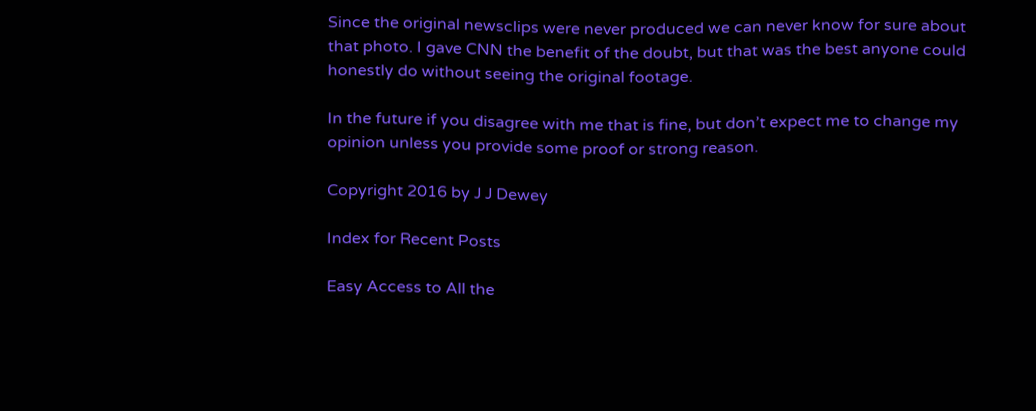Since the original newsclips were never produced we can never know for sure about that photo. I gave CNN the benefit of the doubt, but that was the best anyone could honestly do without seeing the original footage.

In the future if you disagree with me that is fine, but don’t expect me to change my opinion unless you provide some proof or strong reason.

Copyright 2016 by J J Dewey

Index for Recent Posts

Easy Access to All the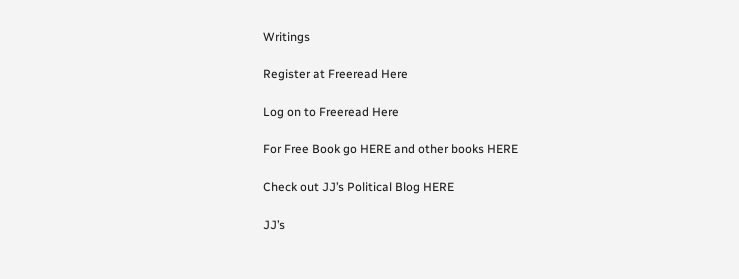Writings

Register at Freeread Here

Log on to Freeread Here

For Free Book go HERE and other books HERE

Check out JJ’s Political Blog HERE

JJ’s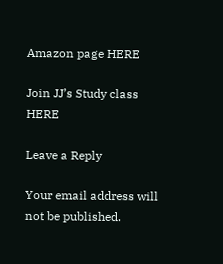Amazon page HERE

Join JJ’s Study class HERE

Leave a Reply

Your email address will not be published.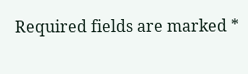Required fields are marked *